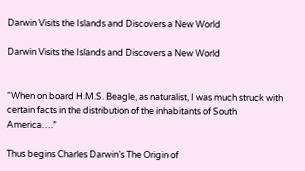Darwin Visits the Islands and Discovers a New World

Darwin Visits the Islands and Discovers a New World


“When on board H.M.S. Beagle, as naturalist, I was much struck with certain facts in the distribution of the inhabitants of South America….”

Thus begins Charles Darwin’s The Origin of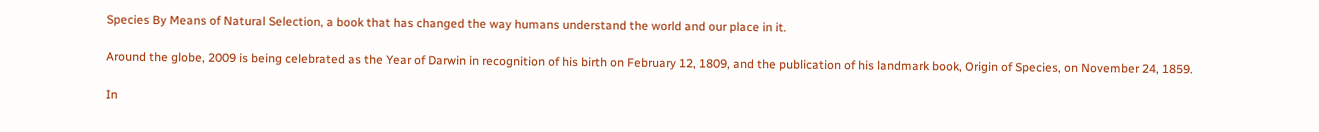Species By Means of Natural Selection, a book that has changed the way humans understand the world and our place in it.

Around the globe, 2009 is being celebrated as the Year of Darwin in recognition of his birth on February 12, 1809, and the publication of his landmark book, Origin of Species, on November 24, 1859.

In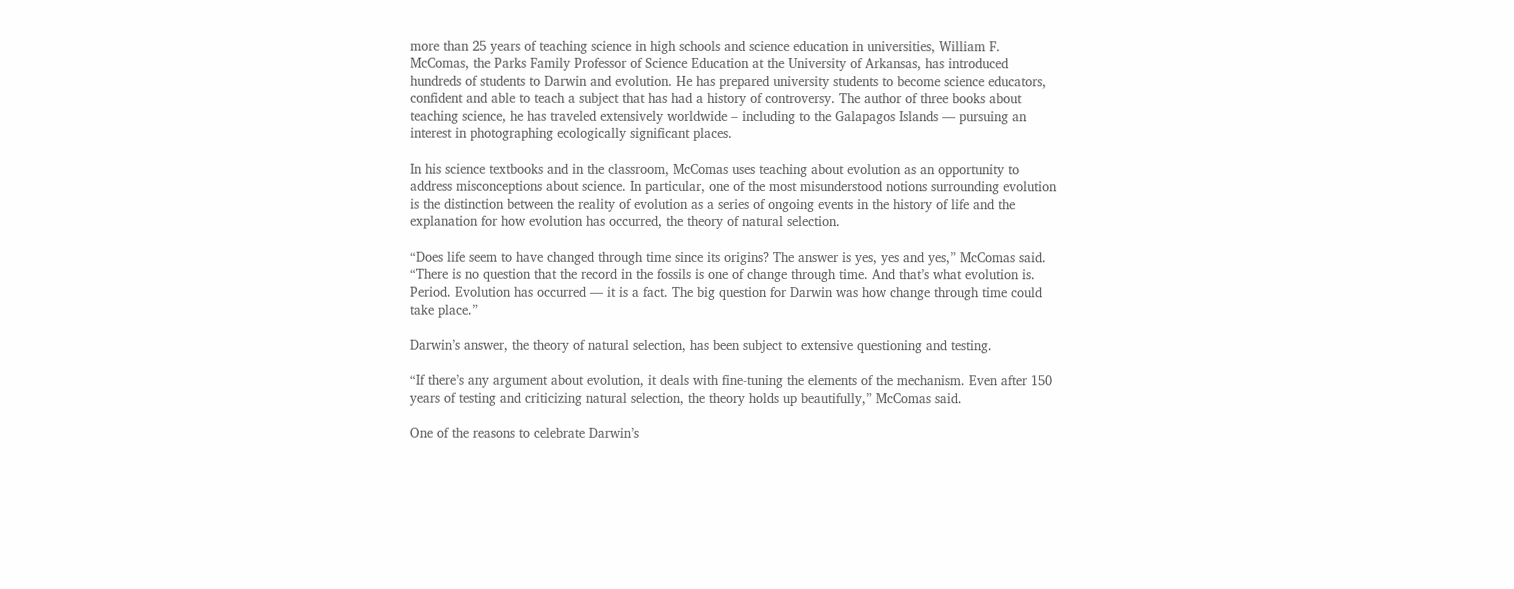more than 25 years of teaching science in high schools and science education in universities, William F. McComas, the Parks Family Professor of Science Education at the University of Arkansas, has introduced hundreds of students to Darwin and evolution. He has prepared university students to become science educators, confident and able to teach a subject that has had a history of controversy. The author of three books about teaching science, he has traveled extensively worldwide – including to the Galapagos Islands — pursuing an interest in photographing ecologically significant places.

In his science textbooks and in the classroom, McComas uses teaching about evolution as an opportunity to address misconceptions about science. In particular, one of the most misunderstood notions surrounding evolution is the distinction between the reality of evolution as a series of ongoing events in the history of life and the explanation for how evolution has occurred, the theory of natural selection.

“Does life seem to have changed through time since its origins? The answer is yes, yes and yes,” McComas said. “There is no question that the record in the fossils is one of change through time. And that’s what evolution is. Period. Evolution has occurred — it is a fact. The big question for Darwin was how change through time could take place.”

Darwin’s answer, the theory of natural selection, has been subject to extensive questioning and testing.

“If there’s any argument about evolution, it deals with fine-tuning the elements of the mechanism. Even after 150 years of testing and criticizing natural selection, the theory holds up beautifully,” McComas said.

One of the reasons to celebrate Darwin’s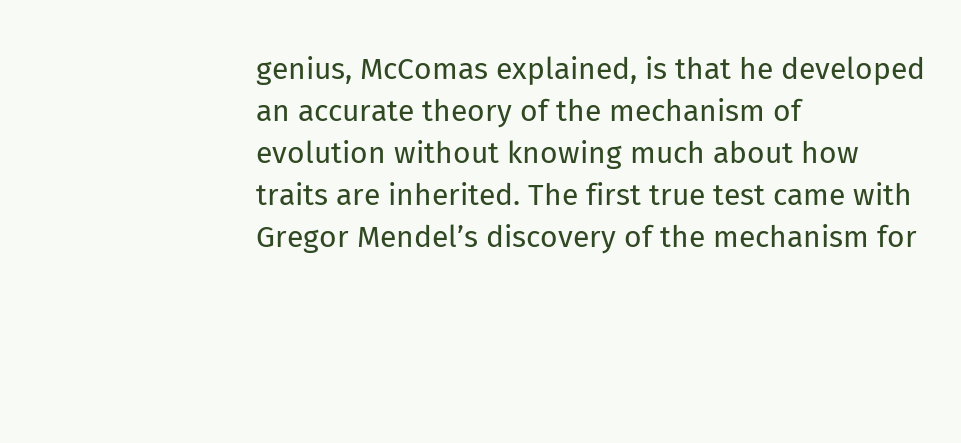genius, McComas explained, is that he developed an accurate theory of the mechanism of evolution without knowing much about how traits are inherited. The first true test came with Gregor Mendel’s discovery of the mechanism for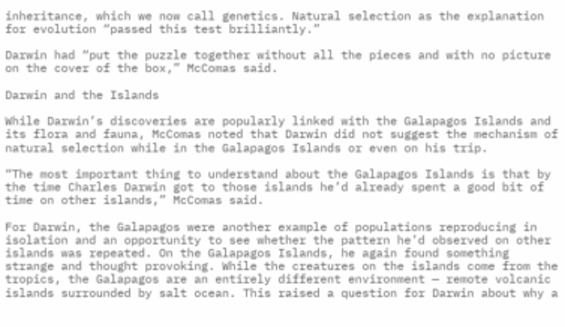inheritance, which we now call genetics. Natural selection as the explanation for evolution “passed this test brilliantly.”

Darwin had “put the puzzle together without all the pieces and with no picture on the cover of the box,” McComas said.

Darwin and the Islands

While Darwin’s discoveries are popularly linked with the Galapagos Islands and its flora and fauna, McComas noted that Darwin did not suggest the mechanism of natural selection while in the Galapagos Islands or even on his trip.

“The most important thing to understand about the Galapagos Islands is that by the time Charles Darwin got to those islands he’d already spent a good bit of time on other islands,” McComas said.

For Darwin, the Galapagos were another example of populations reproducing in isolation and an opportunity to see whether the pattern he’d observed on other islands was repeated. On the Galapagos Islands, he again found something strange and thought provoking. While the creatures on the islands come from the tropics, the Galapagos are an entirely different environment — remote volcanic islands surrounded by salt ocean. This raised a question for Darwin about why a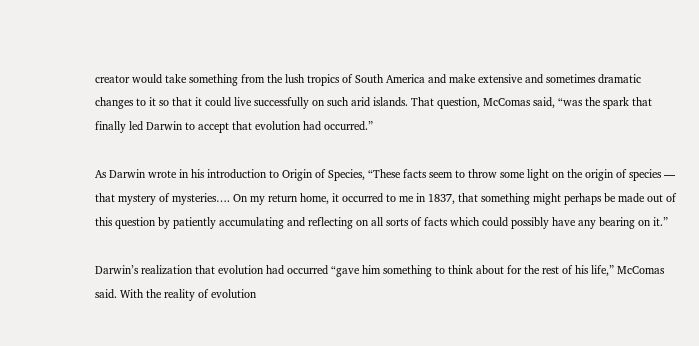creator would take something from the lush tropics of South America and make extensive and sometimes dramatic changes to it so that it could live successfully on such arid islands. That question, McComas said, “was the spark that finally led Darwin to accept that evolution had occurred.”

As Darwin wrote in his introduction to Origin of Species, “These facts seem to throw some light on the origin of species — that mystery of mysteries…. On my return home, it occurred to me in 1837, that something might perhaps be made out of this question by patiently accumulating and reflecting on all sorts of facts which could possibly have any bearing on it.”

Darwin’s realization that evolution had occurred “gave him something to think about for the rest of his life,” McComas said. With the reality of evolution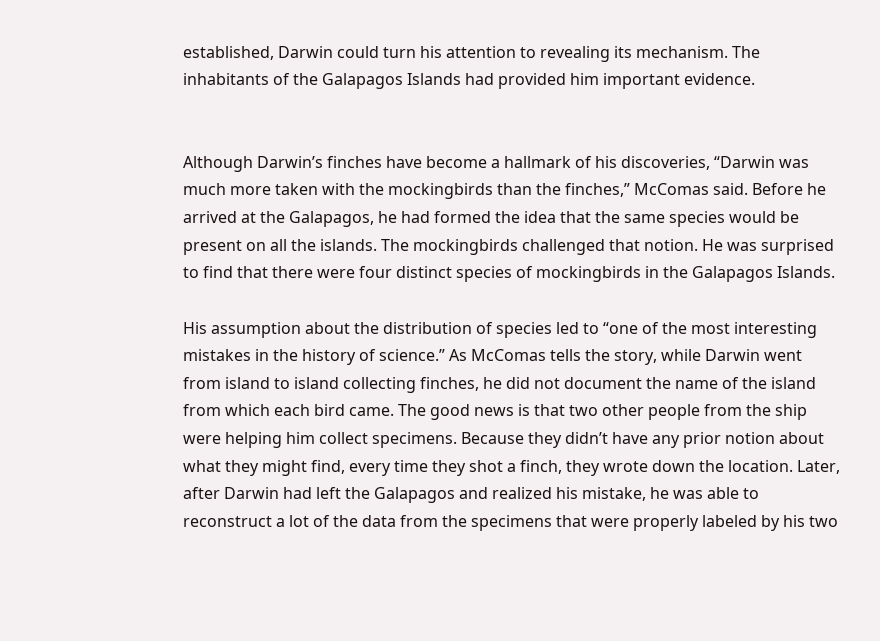established, Darwin could turn his attention to revealing its mechanism. The inhabitants of the Galapagos Islands had provided him important evidence.


Although Darwin’s finches have become a hallmark of his discoveries, “Darwin was much more taken with the mockingbirds than the finches,” McComas said. Before he arrived at the Galapagos, he had formed the idea that the same species would be present on all the islands. The mockingbirds challenged that notion. He was surprised to find that there were four distinct species of mockingbirds in the Galapagos Islands.

His assumption about the distribution of species led to “one of the most interesting mistakes in the history of science.” As McComas tells the story, while Darwin went from island to island collecting finches, he did not document the name of the island from which each bird came. The good news is that two other people from the ship were helping him collect specimens. Because they didn’t have any prior notion about what they might find, every time they shot a finch, they wrote down the location. Later, after Darwin had left the Galapagos and realized his mistake, he was able to reconstruct a lot of the data from the specimens that were properly labeled by his two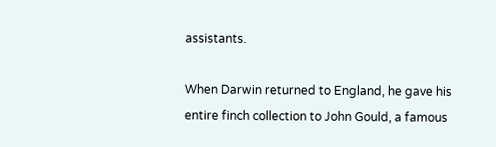assistants.

When Darwin returned to England, he gave his entire finch collection to John Gould, a famous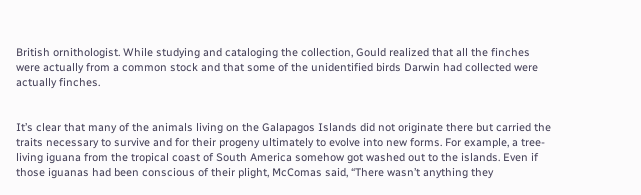British ornithologist. While studying and cataloging the collection, Gould realized that all the finches were actually from a common stock and that some of the unidentified birds Darwin had collected were actually finches.


It’s clear that many of the animals living on the Galapagos Islands did not originate there but carried the traits necessary to survive and for their progeny ultimately to evolve into new forms. For example, a tree-living iguana from the tropical coast of South America somehow got washed out to the islands. Even if those iguanas had been conscious of their plight, McComas said, “There wasn’t anything they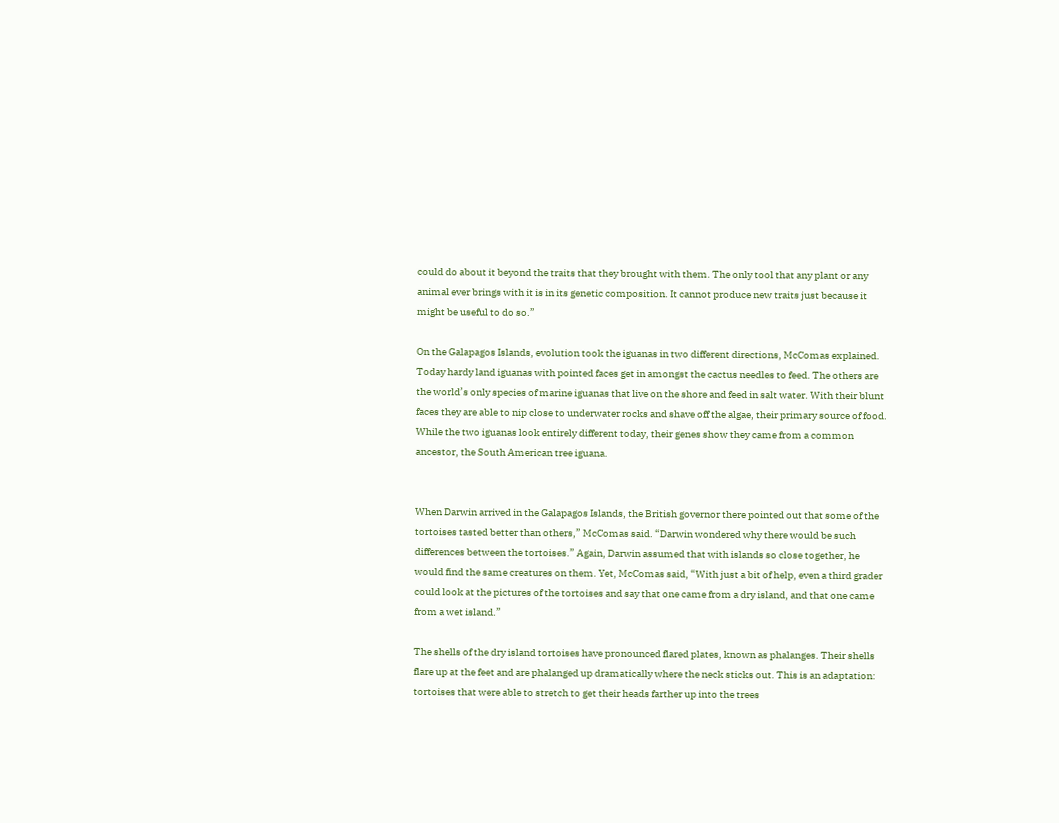could do about it beyond the traits that they brought with them. The only tool that any plant or any animal ever brings with it is in its genetic composition. It cannot produce new traits just because it might be useful to do so.”

On the Galapagos Islands, evolution took the iguanas in two different directions, McComas explained. Today hardy land iguanas with pointed faces get in amongst the cactus needles to feed. The others are the world’s only species of marine iguanas that live on the shore and feed in salt water. With their blunt faces they are able to nip close to underwater rocks and shave off the algae, their primary source of food. While the two iguanas look entirely different today, their genes show they came from a common ancestor, the South American tree iguana.


When Darwin arrived in the Galapagos Islands, the British governor there pointed out that some of the tortoises tasted better than others,” McComas said. “Darwin wondered why there would be such differences between the tortoises.” Again, Darwin assumed that with islands so close together, he would find the same creatures on them. Yet, McComas said, “With just a bit of help, even a third grader could look at the pictures of the tortoises and say that one came from a dry island, and that one came from a wet island.”

The shells of the dry island tortoises have pronounced flared plates, known as phalanges. Their shells flare up at the feet and are phalanged up dramatically where the neck sticks out. This is an adaptation: tortoises that were able to stretch to get their heads farther up into the trees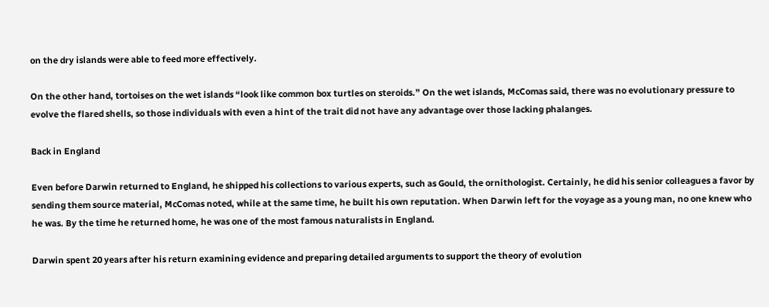on the dry islands were able to feed more effectively.

On the other hand, tortoises on the wet islands “look like common box turtles on steroids.” On the wet islands, McComas said, there was no evolutionary pressure to evolve the flared shells, so those individuals with even a hint of the trait did not have any advantage over those lacking phalanges.

Back in England

Even before Darwin returned to England, he shipped his collections to various experts, such as Gould, the ornithologist. Certainly, he did his senior colleagues a favor by sending them source material, McComas noted, while at the same time, he built his own reputation. When Darwin left for the voyage as a young man, no one knew who he was. By the time he returned home, he was one of the most famous naturalists in England.

Darwin spent 20 years after his return examining evidence and preparing detailed arguments to support the theory of evolution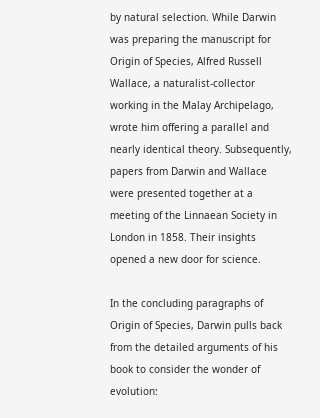by natural selection. While Darwin was preparing the manuscript for Origin of Species, Alfred Russell Wallace, a naturalist-collector working in the Malay Archipelago, wrote him offering a parallel and nearly identical theory. Subsequently, papers from Darwin and Wallace were presented together at a meeting of the Linnaean Society in London in 1858. Their insights opened a new door for science.

In the concluding paragraphs of Origin of Species, Darwin pulls back from the detailed arguments of his book to consider the wonder of evolution: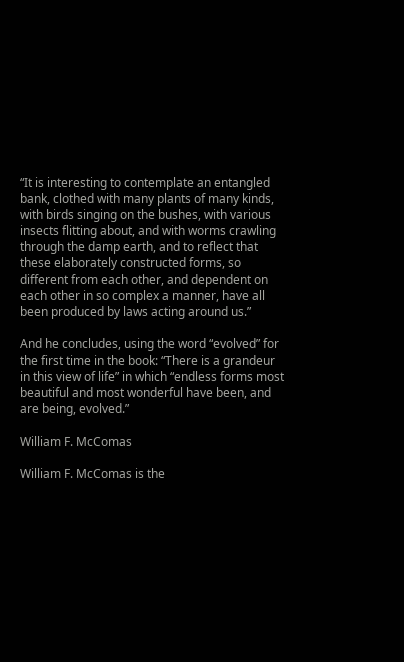“It is interesting to contemplate an entangled bank, clothed with many plants of many kinds, with birds singing on the bushes, with various insects flitting about, and with worms crawling through the damp earth, and to reflect that these elaborately constructed forms, so different from each other, and dependent on each other in so complex a manner, have all been produced by laws acting around us.”

And he concludes, using the word “evolved” for the first time in the book: “There is a grandeur in this view of life” in which “endless forms most beautiful and most wonderful have been, and are being, evolved.”

William F. McComas

William F. McComas is the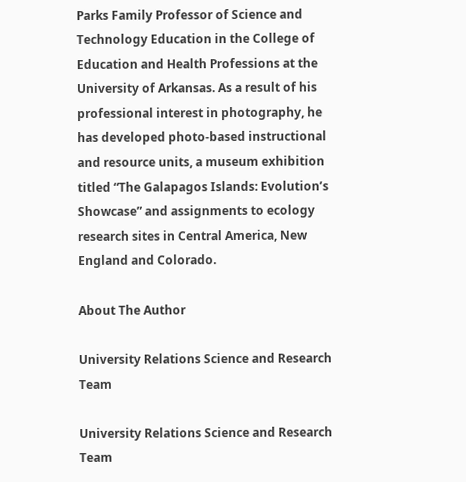Parks Family Professor of Science and Technology Education in the College of Education and Health Professions at the University of Arkansas. As a result of his professional interest in photography, he has developed photo-based instructional and resource units, a museum exhibition titled “The Galapagos Islands: Evolution’s Showcase” and assignments to ecology research sites in Central America, New England and Colorado.

About The Author

University Relations Science and Research Team

University Relations Science and Research Team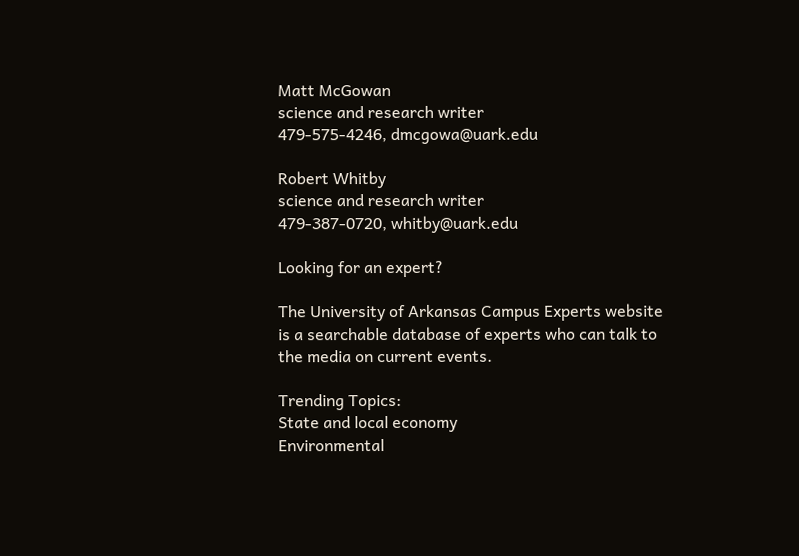Matt McGowan
science and research writer
479-575-4246, dmcgowa@uark.edu

Robert Whitby
science and research writer
479-387-0720, whitby@uark.edu

Looking for an expert?

The University of Arkansas Campus Experts website is a searchable database of experts who can talk to the media on current events.

Trending Topics:
State and local economy
Environmental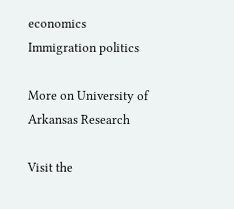economics
Immigration politics

More on University of Arkansas Research

Visit the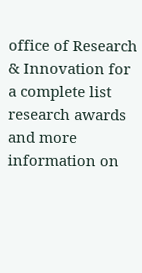office of Research & Innovation for a complete list research awards and more information on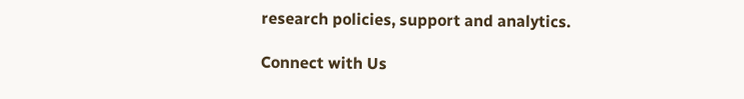research policies, support and analytics.

Connect with Us